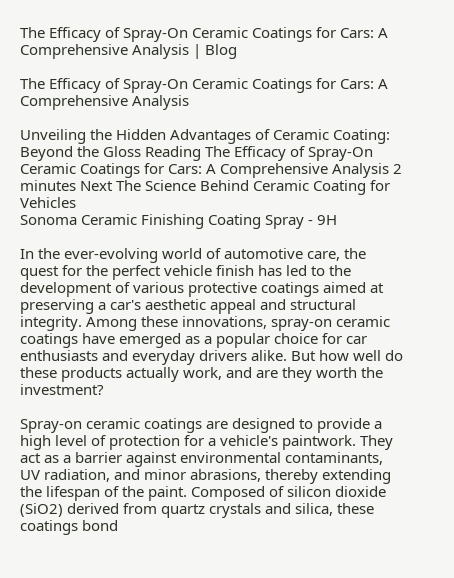The Efficacy of Spray-On Ceramic Coatings for Cars: A Comprehensive Analysis | Blog

The Efficacy of Spray-On Ceramic Coatings for Cars: A Comprehensive Analysis

Unveiling the Hidden Advantages of Ceramic Coating: Beyond the Gloss Reading The Efficacy of Spray-On Ceramic Coatings for Cars: A Comprehensive Analysis 2 minutes Next The Science Behind Ceramic Coating for Vehicles
Sonoma Ceramic Finishing Coating Spray - 9H

In the ever-evolving world of automotive care, the quest for the perfect vehicle finish has led to the development of various protective coatings aimed at preserving a car's aesthetic appeal and structural integrity. Among these innovations, spray-on ceramic coatings have emerged as a popular choice for car enthusiasts and everyday drivers alike. But how well do these products actually work, and are they worth the investment?

Spray-on ceramic coatings are designed to provide a high level of protection for a vehicle's paintwork. They act as a barrier against environmental contaminants, UV radiation, and minor abrasions, thereby extending the lifespan of the paint. Composed of silicon dioxide (SiO2) derived from quartz crystals and silica, these coatings bond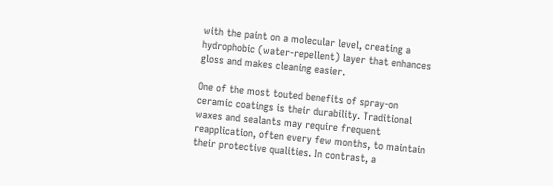with the paint on a molecular level, creating a hydrophobic (water-repellent) layer that enhances gloss and makes cleaning easier.

One of the most touted benefits of spray-on ceramic coatings is their durability. Traditional waxes and sealants may require frequent reapplication, often every few months, to maintain their protective qualities. In contrast, a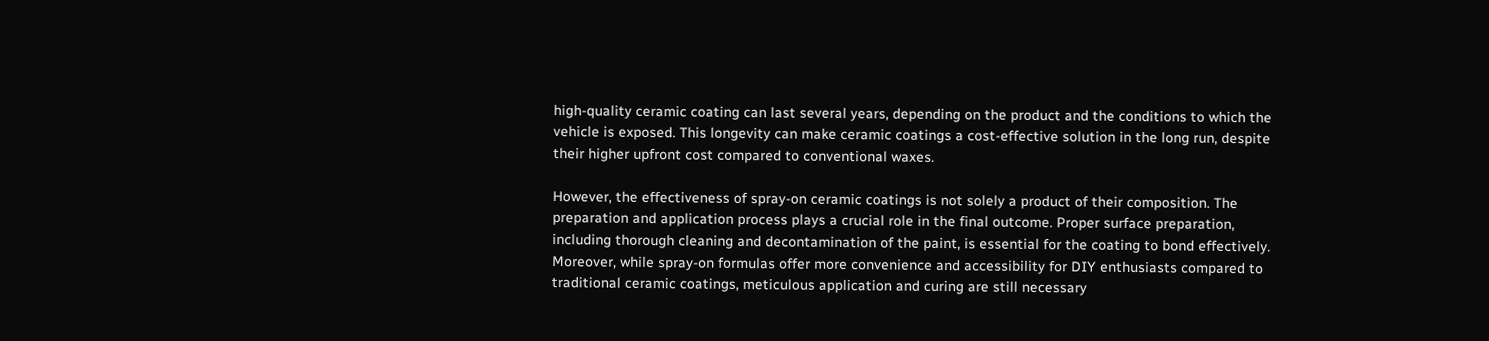high-quality ceramic coating can last several years, depending on the product and the conditions to which the vehicle is exposed. This longevity can make ceramic coatings a cost-effective solution in the long run, despite their higher upfront cost compared to conventional waxes.

However, the effectiveness of spray-on ceramic coatings is not solely a product of their composition. The preparation and application process plays a crucial role in the final outcome. Proper surface preparation, including thorough cleaning and decontamination of the paint, is essential for the coating to bond effectively. Moreover, while spray-on formulas offer more convenience and accessibility for DIY enthusiasts compared to traditional ceramic coatings, meticulous application and curing are still necessary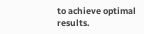to achieve optimal results.